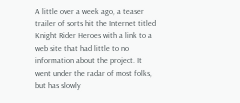A little over a week ago, a teaser trailer of sorts hit the Internet titled Knight Rider Heroes with a link to a web site that had little to no information about the project. It went under the radar of most folks, but has slowly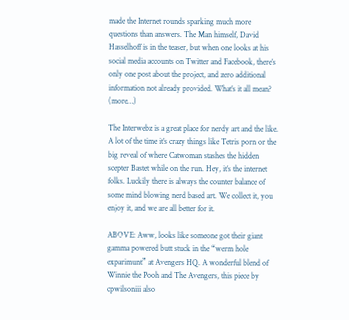made the Internet rounds sparking much more questions than answers. The Man himself, David Hasselhoff is in the teaser, but when one looks at his social media accounts on Twitter and Facebook, there’s only one post about the project, and zero additional information not already provided. What’s it all mean? (more…)

The Interwebz is a great place for nerdy art and the like. A lot of the time it’s crazy things like Tetris porn or the big reveal of where Catwoman stashes the hidden scepter Bastet while on the run. Hey, it’s the internet folks. Luckily there is always the counter balance of some mind blowing nerd based art. We collect it, you enjoy it, and we are all better for it.

ABOVE: Aww, looks like someone got their giant gamma powered butt stuck in the “werm hole exparimunt” at Avengers HQ. A wonderful blend of Winnie the Pooh and The Avengers, this piece by cpwilsoniii also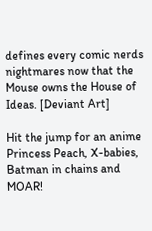defines every comic nerds nightmares now that the Mouse owns the House of Ideas. [Deviant Art]

Hit the jump for an anime Princess Peach, X-babies, Batman in chains and MOAR!